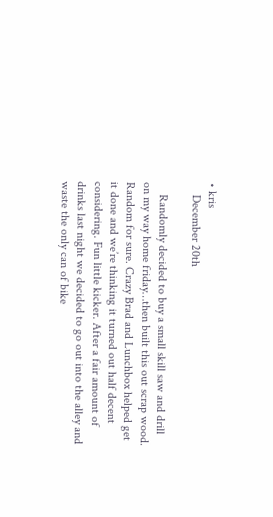• kris
    December 20th

    Randomly decided to buy a small skill saw and drill on my way home friday…then built this out scrap wood. Random for sure. Crazy Brad and Lunchbox helped get it done and we’re thinking it turned out half decent considering. Fun little kicker. After a fair amount of drinks last night we decided to go out into the alley and waste the only can of bike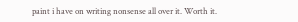paint i have on writing nonsense all over it. Worth it.